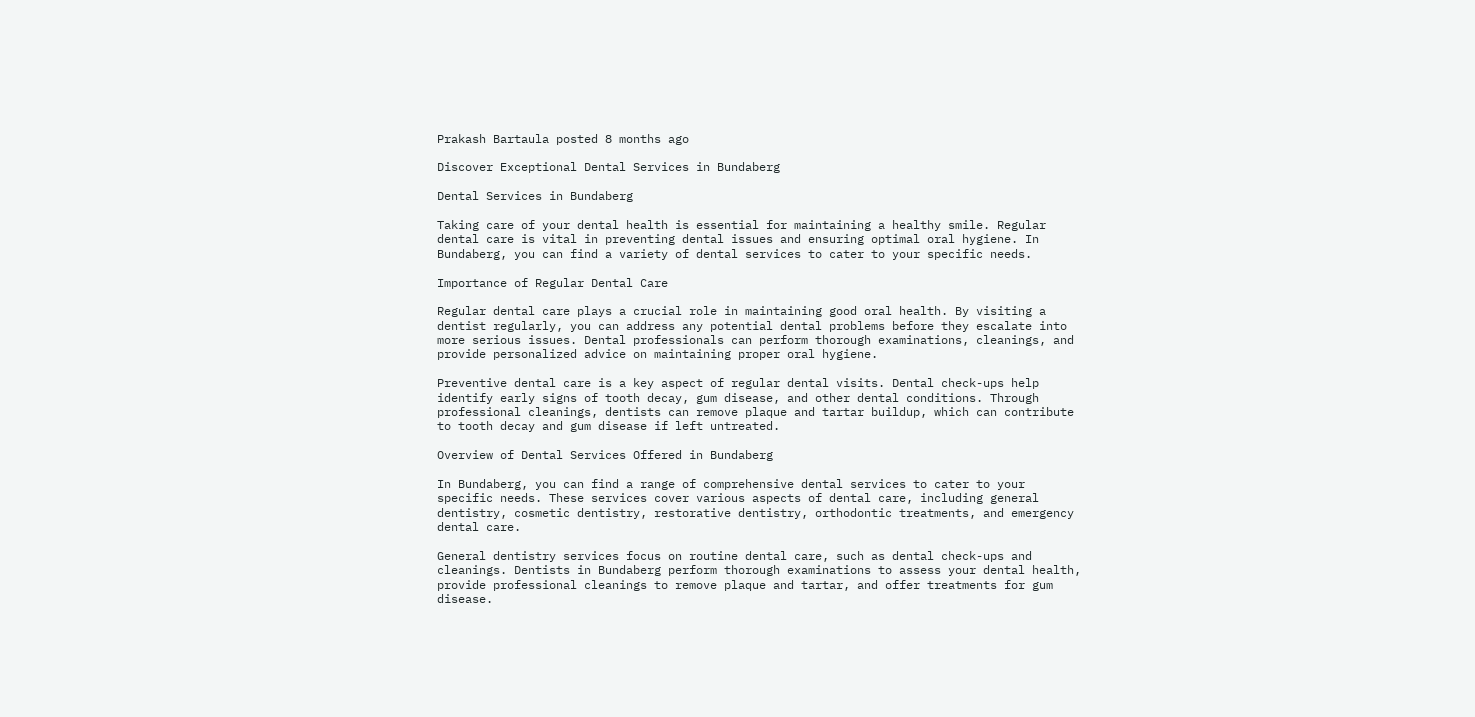Prakash Bartaula posted 8 months ago

Discover Exceptional Dental Services in Bundaberg

Dental Services in Bundaberg

Taking care of your dental health is essential for maintaining a healthy smile. Regular dental care is vital in preventing dental issues and ensuring optimal oral hygiene. In Bundaberg, you can find a variety of dental services to cater to your specific needs.

Importance of Regular Dental Care

Regular dental care plays a crucial role in maintaining good oral health. By visiting a dentist regularly, you can address any potential dental problems before they escalate into more serious issues. Dental professionals can perform thorough examinations, cleanings, and provide personalized advice on maintaining proper oral hygiene.

Preventive dental care is a key aspect of regular dental visits. Dental check-ups help identify early signs of tooth decay, gum disease, and other dental conditions. Through professional cleanings, dentists can remove plaque and tartar buildup, which can contribute to tooth decay and gum disease if left untreated.

Overview of Dental Services Offered in Bundaberg

In Bundaberg, you can find a range of comprehensive dental services to cater to your specific needs. These services cover various aspects of dental care, including general dentistry, cosmetic dentistry, restorative dentistry, orthodontic treatments, and emergency dental care.

General dentistry services focus on routine dental care, such as dental check-ups and cleanings. Dentists in Bundaberg perform thorough examinations to assess your dental health, provide professional cleanings to remove plaque and tartar, and offer treatments for gum disease.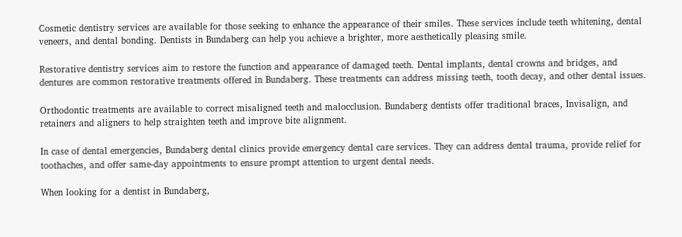Cosmetic dentistry services are available for those seeking to enhance the appearance of their smiles. These services include teeth whitening, dental veneers, and dental bonding. Dentists in Bundaberg can help you achieve a brighter, more aesthetically pleasing smile.

Restorative dentistry services aim to restore the function and appearance of damaged teeth. Dental implants, dental crowns and bridges, and dentures are common restorative treatments offered in Bundaberg. These treatments can address missing teeth, tooth decay, and other dental issues.

Orthodontic treatments are available to correct misaligned teeth and malocclusion. Bundaberg dentists offer traditional braces, Invisalign, and retainers and aligners to help straighten teeth and improve bite alignment.

In case of dental emergencies, Bundaberg dental clinics provide emergency dental care services. They can address dental trauma, provide relief for toothaches, and offer same-day appointments to ensure prompt attention to urgent dental needs.

When looking for a dentist in Bundaberg,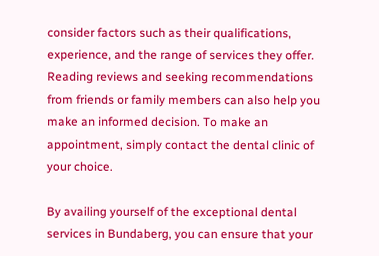consider factors such as their qualifications, experience, and the range of services they offer. Reading reviews and seeking recommendations from friends or family members can also help you make an informed decision. To make an appointment, simply contact the dental clinic of your choice.

By availing yourself of the exceptional dental services in Bundaberg, you can ensure that your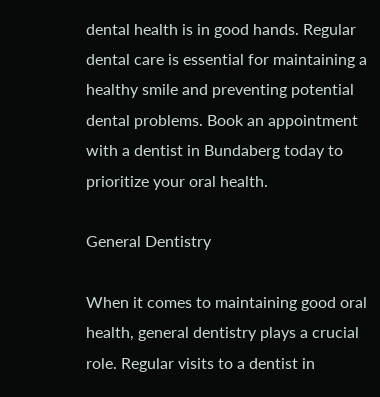dental health is in good hands. Regular dental care is essential for maintaining a healthy smile and preventing potential dental problems. Book an appointment with a dentist in Bundaberg today to prioritize your oral health.

General Dentistry

When it comes to maintaining good oral health, general dentistry plays a crucial role. Regular visits to a dentist in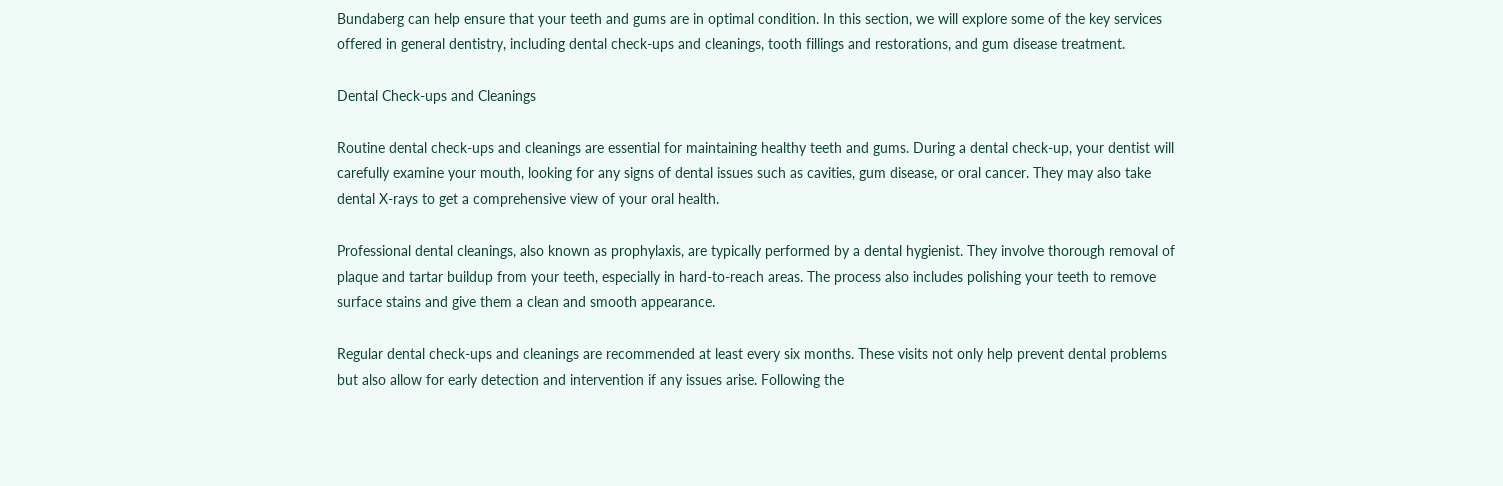Bundaberg can help ensure that your teeth and gums are in optimal condition. In this section, we will explore some of the key services offered in general dentistry, including dental check-ups and cleanings, tooth fillings and restorations, and gum disease treatment.

Dental Check-ups and Cleanings

Routine dental check-ups and cleanings are essential for maintaining healthy teeth and gums. During a dental check-up, your dentist will carefully examine your mouth, looking for any signs of dental issues such as cavities, gum disease, or oral cancer. They may also take dental X-rays to get a comprehensive view of your oral health.

Professional dental cleanings, also known as prophylaxis, are typically performed by a dental hygienist. They involve thorough removal of plaque and tartar buildup from your teeth, especially in hard-to-reach areas. The process also includes polishing your teeth to remove surface stains and give them a clean and smooth appearance.

Regular dental check-ups and cleanings are recommended at least every six months. These visits not only help prevent dental problems but also allow for early detection and intervention if any issues arise. Following the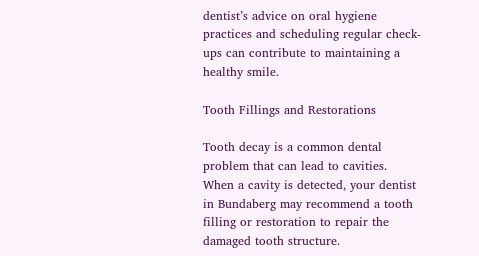dentist’s advice on oral hygiene practices and scheduling regular check-ups can contribute to maintaining a healthy smile.

Tooth Fillings and Restorations

Tooth decay is a common dental problem that can lead to cavities. When a cavity is detected, your dentist in Bundaberg may recommend a tooth filling or restoration to repair the damaged tooth structure.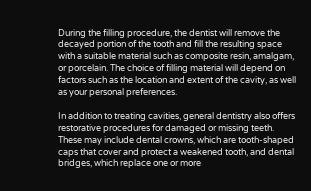During the filling procedure, the dentist will remove the decayed portion of the tooth and fill the resulting space with a suitable material such as composite resin, amalgam, or porcelain. The choice of filling material will depend on factors such as the location and extent of the cavity, as well as your personal preferences.

In addition to treating cavities, general dentistry also offers restorative procedures for damaged or missing teeth. These may include dental crowns, which are tooth-shaped caps that cover and protect a weakened tooth, and dental bridges, which replace one or more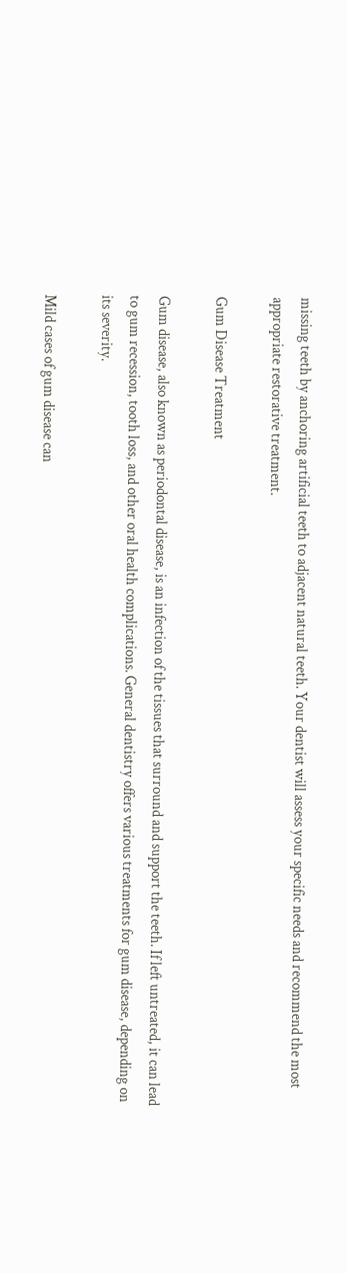missing teeth by anchoring artificial teeth to adjacent natural teeth. Your dentist will assess your specific needs and recommend the most appropriate restorative treatment.

Gum Disease Treatment

Gum disease, also known as periodontal disease, is an infection of the tissues that surround and support the teeth. If left untreated, it can lead to gum recession, tooth loss, and other oral health complications. General dentistry offers various treatments for gum disease, depending on its severity.

Mild cases of gum disease can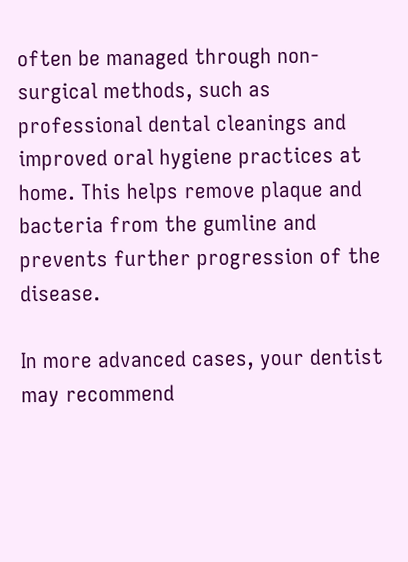often be managed through non-surgical methods, such as professional dental cleanings and improved oral hygiene practices at home. This helps remove plaque and bacteria from the gumline and prevents further progression of the disease.

In more advanced cases, your dentist may recommend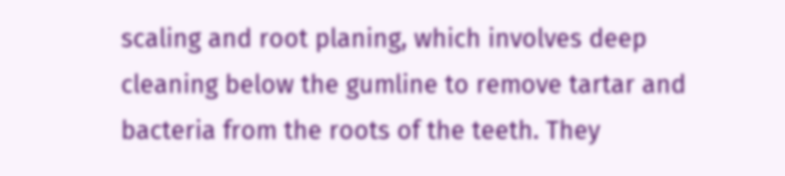scaling and root planing, which involves deep cleaning below the gumline to remove tartar and bacteria from the roots of the teeth. They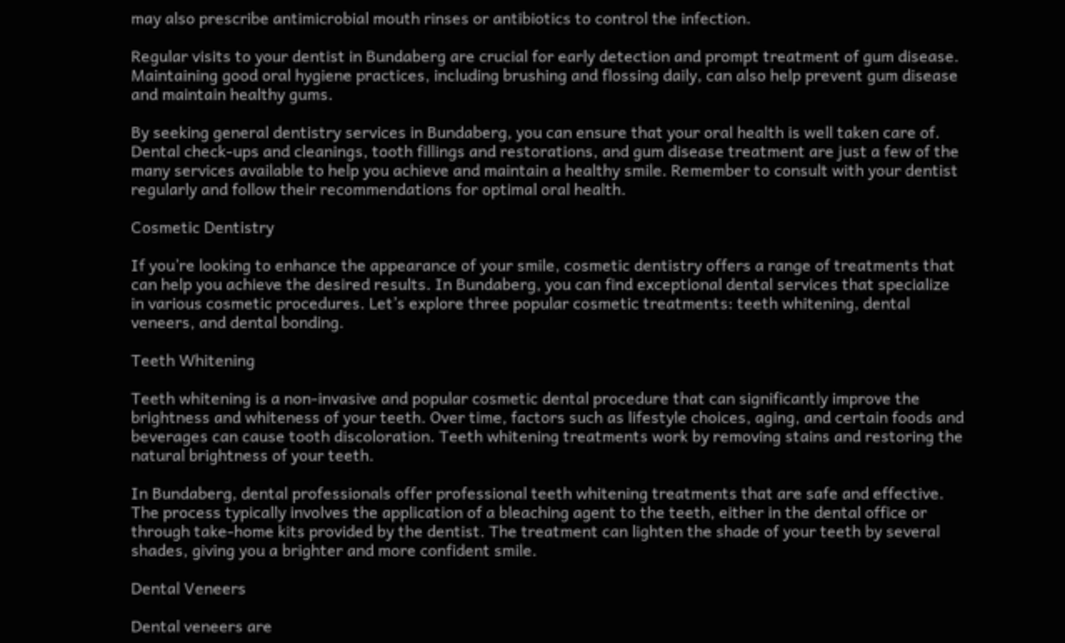may also prescribe antimicrobial mouth rinses or antibiotics to control the infection.

Regular visits to your dentist in Bundaberg are crucial for early detection and prompt treatment of gum disease. Maintaining good oral hygiene practices, including brushing and flossing daily, can also help prevent gum disease and maintain healthy gums.

By seeking general dentistry services in Bundaberg, you can ensure that your oral health is well taken care of. Dental check-ups and cleanings, tooth fillings and restorations, and gum disease treatment are just a few of the many services available to help you achieve and maintain a healthy smile. Remember to consult with your dentist regularly and follow their recommendations for optimal oral health.

Cosmetic Dentistry

If you’re looking to enhance the appearance of your smile, cosmetic dentistry offers a range of treatments that can help you achieve the desired results. In Bundaberg, you can find exceptional dental services that specialize in various cosmetic procedures. Let’s explore three popular cosmetic treatments: teeth whitening, dental veneers, and dental bonding.

Teeth Whitening

Teeth whitening is a non-invasive and popular cosmetic dental procedure that can significantly improve the brightness and whiteness of your teeth. Over time, factors such as lifestyle choices, aging, and certain foods and beverages can cause tooth discoloration. Teeth whitening treatments work by removing stains and restoring the natural brightness of your teeth.

In Bundaberg, dental professionals offer professional teeth whitening treatments that are safe and effective. The process typically involves the application of a bleaching agent to the teeth, either in the dental office or through take-home kits provided by the dentist. The treatment can lighten the shade of your teeth by several shades, giving you a brighter and more confident smile.

Dental Veneers

Dental veneers are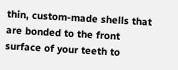thin, custom-made shells that are bonded to the front surface of your teeth to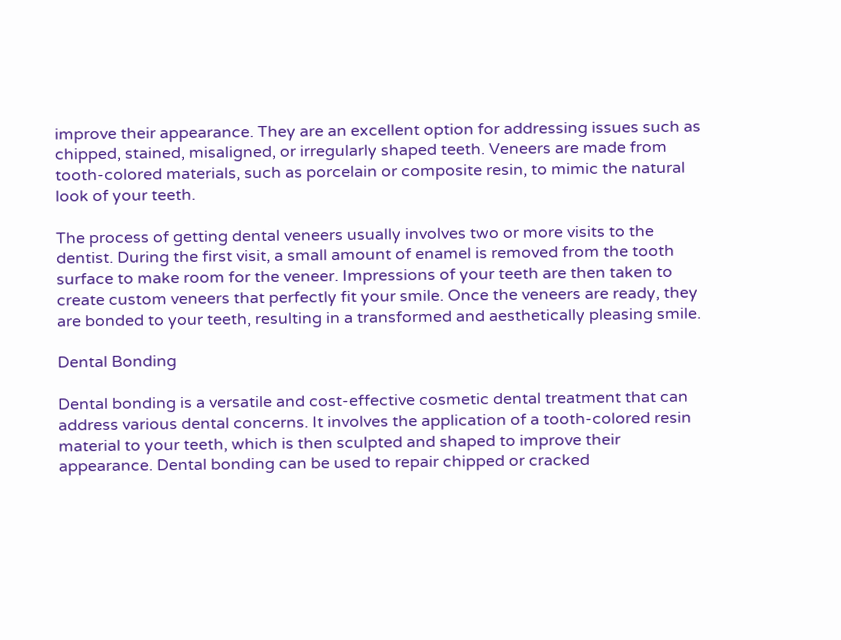improve their appearance. They are an excellent option for addressing issues such as chipped, stained, misaligned, or irregularly shaped teeth. Veneers are made from tooth-colored materials, such as porcelain or composite resin, to mimic the natural look of your teeth.

The process of getting dental veneers usually involves two or more visits to the dentist. During the first visit, a small amount of enamel is removed from the tooth surface to make room for the veneer. Impressions of your teeth are then taken to create custom veneers that perfectly fit your smile. Once the veneers are ready, they are bonded to your teeth, resulting in a transformed and aesthetically pleasing smile.

Dental Bonding

Dental bonding is a versatile and cost-effective cosmetic dental treatment that can address various dental concerns. It involves the application of a tooth-colored resin material to your teeth, which is then sculpted and shaped to improve their appearance. Dental bonding can be used to repair chipped or cracked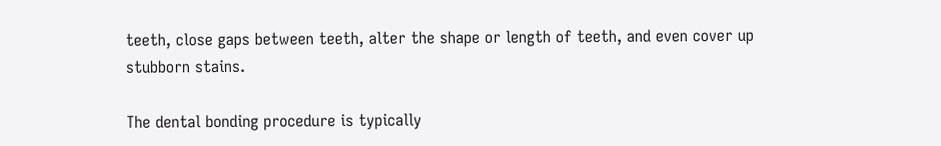teeth, close gaps between teeth, alter the shape or length of teeth, and even cover up stubborn stains.

The dental bonding procedure is typically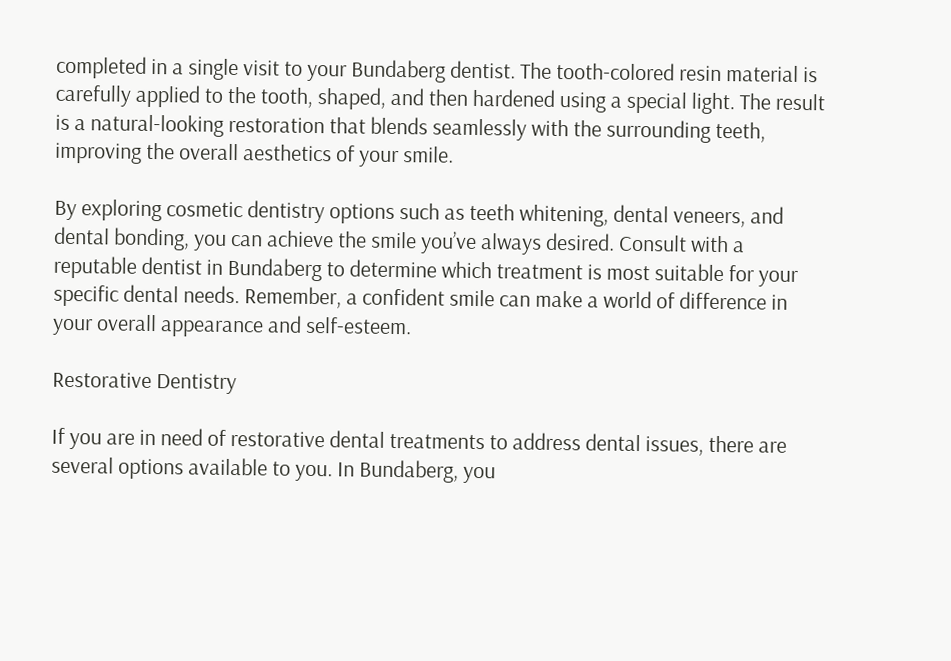completed in a single visit to your Bundaberg dentist. The tooth-colored resin material is carefully applied to the tooth, shaped, and then hardened using a special light. The result is a natural-looking restoration that blends seamlessly with the surrounding teeth, improving the overall aesthetics of your smile.

By exploring cosmetic dentistry options such as teeth whitening, dental veneers, and dental bonding, you can achieve the smile you’ve always desired. Consult with a reputable dentist in Bundaberg to determine which treatment is most suitable for your specific dental needs. Remember, a confident smile can make a world of difference in your overall appearance and self-esteem.

Restorative Dentistry

If you are in need of restorative dental treatments to address dental issues, there are several options available to you. In Bundaberg, you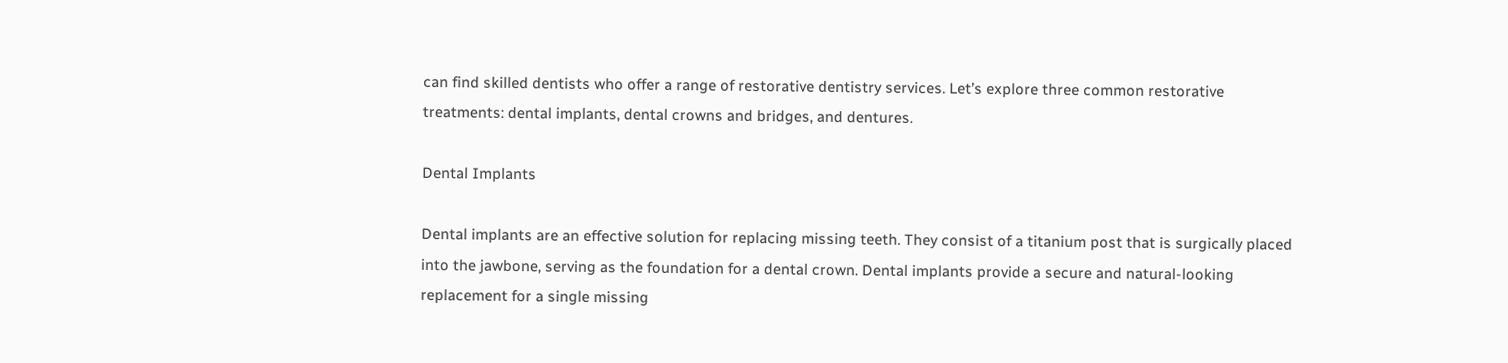can find skilled dentists who offer a range of restorative dentistry services. Let’s explore three common restorative treatments: dental implants, dental crowns and bridges, and dentures.

Dental Implants

Dental implants are an effective solution for replacing missing teeth. They consist of a titanium post that is surgically placed into the jawbone, serving as the foundation for a dental crown. Dental implants provide a secure and natural-looking replacement for a single missing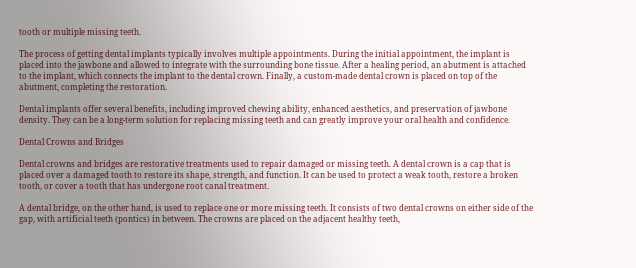tooth or multiple missing teeth.

The process of getting dental implants typically involves multiple appointments. During the initial appointment, the implant is placed into the jawbone and allowed to integrate with the surrounding bone tissue. After a healing period, an abutment is attached to the implant, which connects the implant to the dental crown. Finally, a custom-made dental crown is placed on top of the abutment, completing the restoration.

Dental implants offer several benefits, including improved chewing ability, enhanced aesthetics, and preservation of jawbone density. They can be a long-term solution for replacing missing teeth and can greatly improve your oral health and confidence.

Dental Crowns and Bridges

Dental crowns and bridges are restorative treatments used to repair damaged or missing teeth. A dental crown is a cap that is placed over a damaged tooth to restore its shape, strength, and function. It can be used to protect a weak tooth, restore a broken tooth, or cover a tooth that has undergone root canal treatment.

A dental bridge, on the other hand, is used to replace one or more missing teeth. It consists of two dental crowns on either side of the gap, with artificial teeth (pontics) in between. The crowns are placed on the adjacent healthy teeth,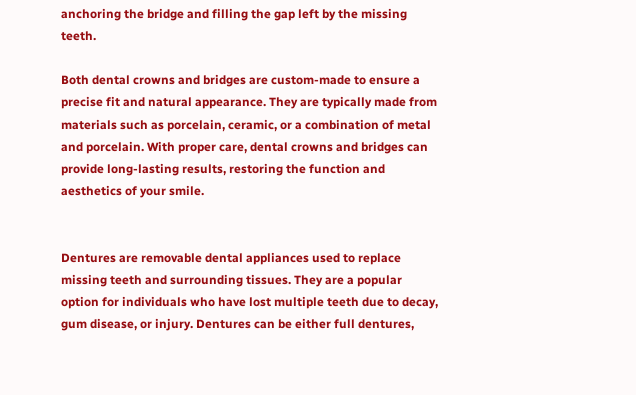anchoring the bridge and filling the gap left by the missing teeth.

Both dental crowns and bridges are custom-made to ensure a precise fit and natural appearance. They are typically made from materials such as porcelain, ceramic, or a combination of metal and porcelain. With proper care, dental crowns and bridges can provide long-lasting results, restoring the function and aesthetics of your smile.


Dentures are removable dental appliances used to replace missing teeth and surrounding tissues. They are a popular option for individuals who have lost multiple teeth due to decay, gum disease, or injury. Dentures can be either full dentures,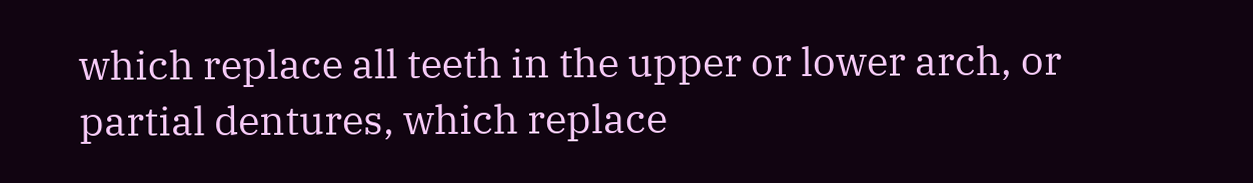which replace all teeth in the upper or lower arch, or partial dentures, which replace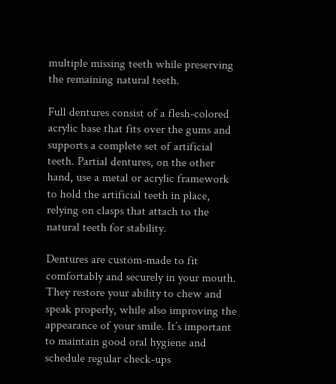multiple missing teeth while preserving the remaining natural teeth.

Full dentures consist of a flesh-colored acrylic base that fits over the gums and supports a complete set of artificial teeth. Partial dentures, on the other hand, use a metal or acrylic framework to hold the artificial teeth in place, relying on clasps that attach to the natural teeth for stability.

Dentures are custom-made to fit comfortably and securely in your mouth. They restore your ability to chew and speak properly, while also improving the appearance of your smile. It’s important to maintain good oral hygiene and schedule regular check-ups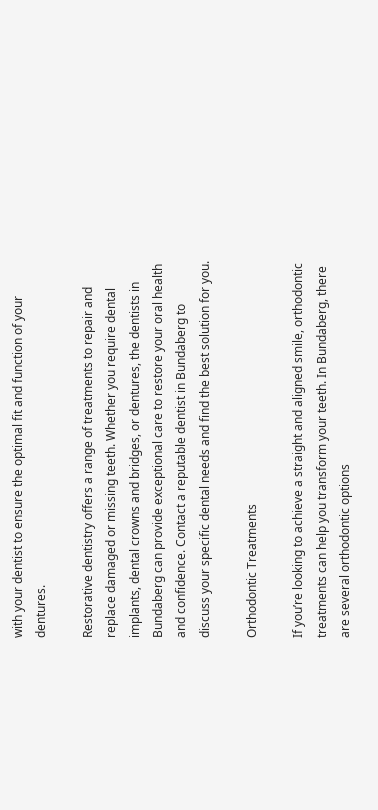with your dentist to ensure the optimal fit and function of your dentures.

Restorative dentistry offers a range of treatments to repair and replace damaged or missing teeth. Whether you require dental implants, dental crowns and bridges, or dentures, the dentists in Bundaberg can provide exceptional care to restore your oral health and confidence. Contact a reputable dentist in Bundaberg to discuss your specific dental needs and find the best solution for you.

Orthodontic Treatments

If you’re looking to achieve a straight and aligned smile, orthodontic treatments can help you transform your teeth. In Bundaberg, there are several orthodontic options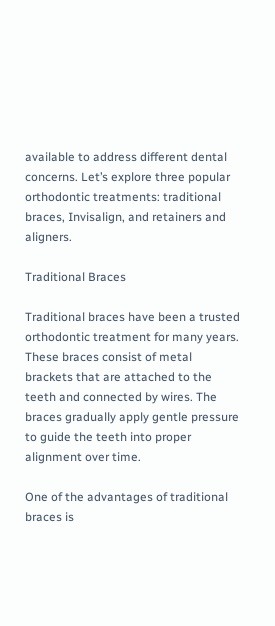available to address different dental concerns. Let’s explore three popular orthodontic treatments: traditional braces, Invisalign, and retainers and aligners.

Traditional Braces

Traditional braces have been a trusted orthodontic treatment for many years. These braces consist of metal brackets that are attached to the teeth and connected by wires. The braces gradually apply gentle pressure to guide the teeth into proper alignment over time.

One of the advantages of traditional braces is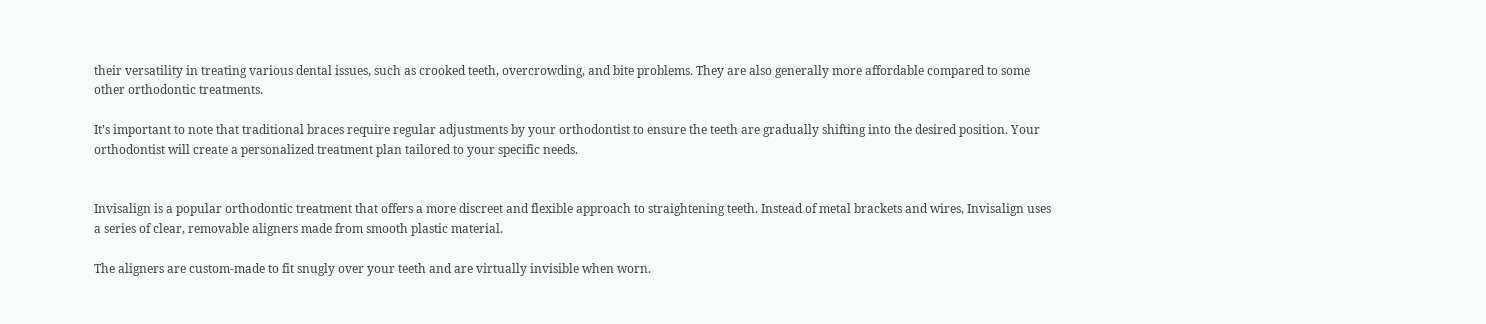their versatility in treating various dental issues, such as crooked teeth, overcrowding, and bite problems. They are also generally more affordable compared to some other orthodontic treatments.

It’s important to note that traditional braces require regular adjustments by your orthodontist to ensure the teeth are gradually shifting into the desired position. Your orthodontist will create a personalized treatment plan tailored to your specific needs.


Invisalign is a popular orthodontic treatment that offers a more discreet and flexible approach to straightening teeth. Instead of metal brackets and wires, Invisalign uses a series of clear, removable aligners made from smooth plastic material.

The aligners are custom-made to fit snugly over your teeth and are virtually invisible when worn.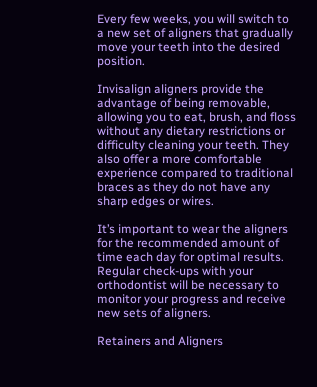Every few weeks, you will switch to a new set of aligners that gradually move your teeth into the desired position.

Invisalign aligners provide the advantage of being removable, allowing you to eat, brush, and floss without any dietary restrictions or difficulty cleaning your teeth. They also offer a more comfortable experience compared to traditional braces as they do not have any sharp edges or wires.

It’s important to wear the aligners for the recommended amount of time each day for optimal results. Regular check-ups with your orthodontist will be necessary to monitor your progress and receive new sets of aligners.

Retainers and Aligners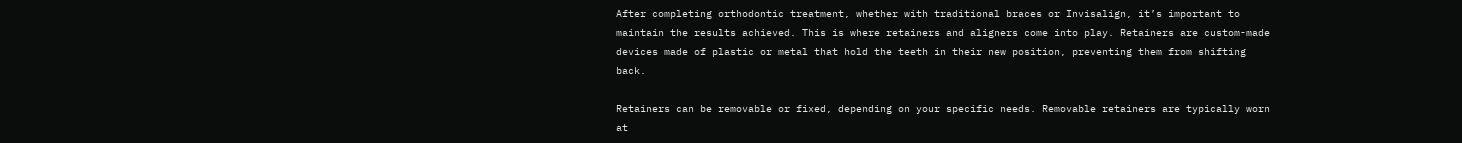After completing orthodontic treatment, whether with traditional braces or Invisalign, it’s important to maintain the results achieved. This is where retainers and aligners come into play. Retainers are custom-made devices made of plastic or metal that hold the teeth in their new position, preventing them from shifting back.

Retainers can be removable or fixed, depending on your specific needs. Removable retainers are typically worn at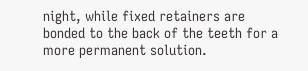night, while fixed retainers are bonded to the back of the teeth for a more permanent solution.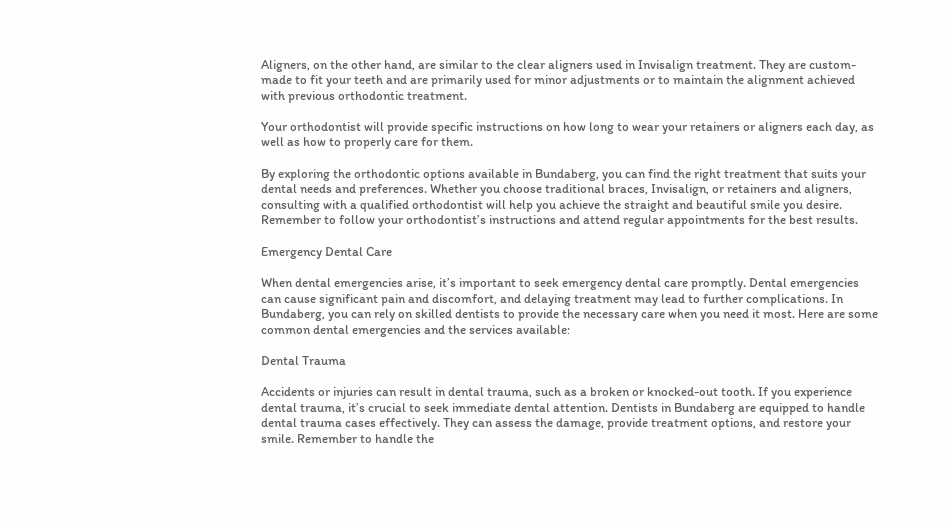Aligners, on the other hand, are similar to the clear aligners used in Invisalign treatment. They are custom-made to fit your teeth and are primarily used for minor adjustments or to maintain the alignment achieved with previous orthodontic treatment.

Your orthodontist will provide specific instructions on how long to wear your retainers or aligners each day, as well as how to properly care for them.

By exploring the orthodontic options available in Bundaberg, you can find the right treatment that suits your dental needs and preferences. Whether you choose traditional braces, Invisalign, or retainers and aligners, consulting with a qualified orthodontist will help you achieve the straight and beautiful smile you desire. Remember to follow your orthodontist’s instructions and attend regular appointments for the best results.

Emergency Dental Care

When dental emergencies arise, it’s important to seek emergency dental care promptly. Dental emergencies can cause significant pain and discomfort, and delaying treatment may lead to further complications. In Bundaberg, you can rely on skilled dentists to provide the necessary care when you need it most. Here are some common dental emergencies and the services available:

Dental Trauma

Accidents or injuries can result in dental trauma, such as a broken or knocked-out tooth. If you experience dental trauma, it’s crucial to seek immediate dental attention. Dentists in Bundaberg are equipped to handle dental trauma cases effectively. They can assess the damage, provide treatment options, and restore your smile. Remember to handle the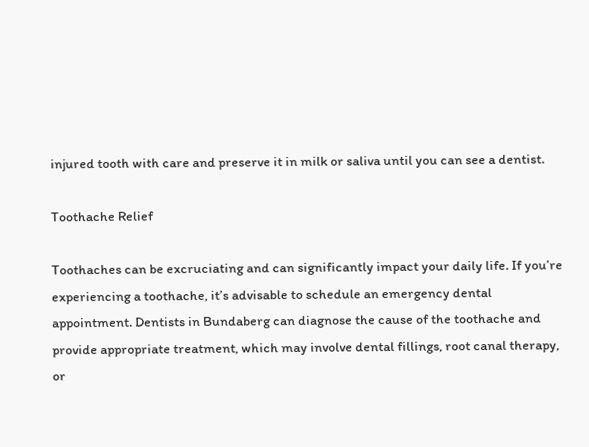injured tooth with care and preserve it in milk or saliva until you can see a dentist.

Toothache Relief

Toothaches can be excruciating and can significantly impact your daily life. If you’re experiencing a toothache, it’s advisable to schedule an emergency dental appointment. Dentists in Bundaberg can diagnose the cause of the toothache and provide appropriate treatment, which may involve dental fillings, root canal therapy, or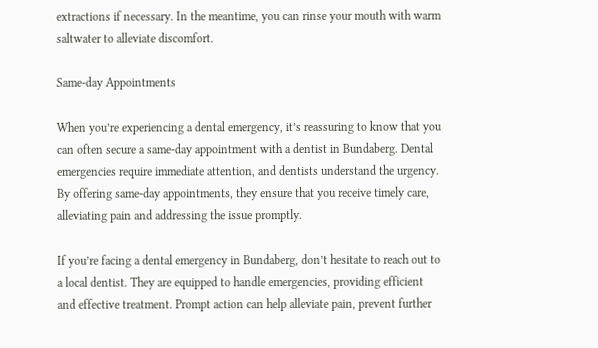extractions if necessary. In the meantime, you can rinse your mouth with warm saltwater to alleviate discomfort.

Same-day Appointments

When you’re experiencing a dental emergency, it’s reassuring to know that you can often secure a same-day appointment with a dentist in Bundaberg. Dental emergencies require immediate attention, and dentists understand the urgency. By offering same-day appointments, they ensure that you receive timely care, alleviating pain and addressing the issue promptly.

If you’re facing a dental emergency in Bundaberg, don’t hesitate to reach out to a local dentist. They are equipped to handle emergencies, providing efficient and effective treatment. Prompt action can help alleviate pain, prevent further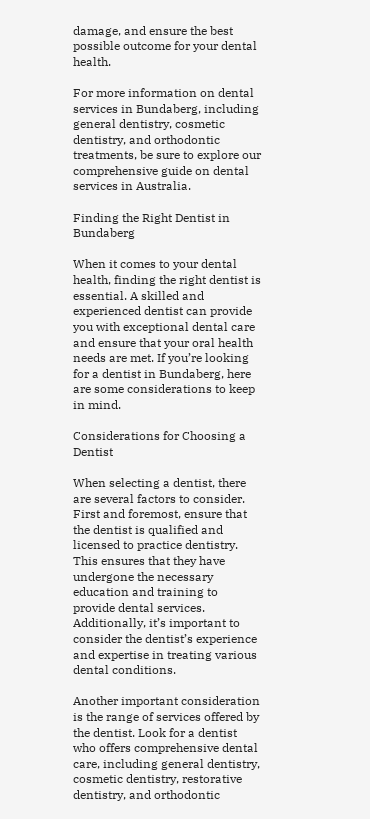damage, and ensure the best possible outcome for your dental health.

For more information on dental services in Bundaberg, including general dentistry, cosmetic dentistry, and orthodontic treatments, be sure to explore our comprehensive guide on dental services in Australia.

Finding the Right Dentist in Bundaberg

When it comes to your dental health, finding the right dentist is essential. A skilled and experienced dentist can provide you with exceptional dental care and ensure that your oral health needs are met. If you’re looking for a dentist in Bundaberg, here are some considerations to keep in mind.

Considerations for Choosing a Dentist

When selecting a dentist, there are several factors to consider. First and foremost, ensure that the dentist is qualified and licensed to practice dentistry. This ensures that they have undergone the necessary education and training to provide dental services. Additionally, it’s important to consider the dentist’s experience and expertise in treating various dental conditions.

Another important consideration is the range of services offered by the dentist. Look for a dentist who offers comprehensive dental care, including general dentistry, cosmetic dentistry, restorative dentistry, and orthodontic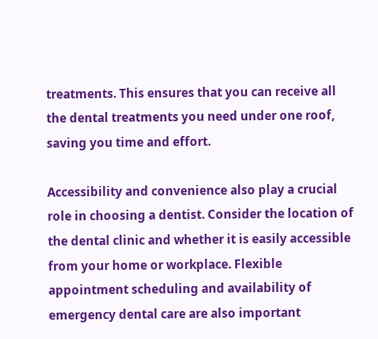treatments. This ensures that you can receive all the dental treatments you need under one roof, saving you time and effort.

Accessibility and convenience also play a crucial role in choosing a dentist. Consider the location of the dental clinic and whether it is easily accessible from your home or workplace. Flexible appointment scheduling and availability of emergency dental care are also important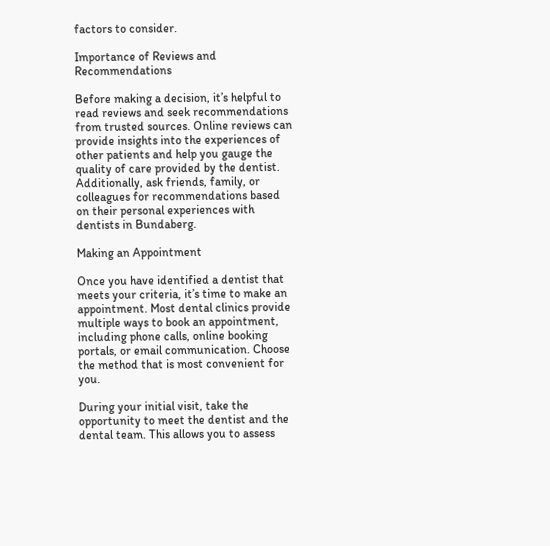factors to consider.

Importance of Reviews and Recommendations

Before making a decision, it’s helpful to read reviews and seek recommendations from trusted sources. Online reviews can provide insights into the experiences of other patients and help you gauge the quality of care provided by the dentist. Additionally, ask friends, family, or colleagues for recommendations based on their personal experiences with dentists in Bundaberg.

Making an Appointment

Once you have identified a dentist that meets your criteria, it’s time to make an appointment. Most dental clinics provide multiple ways to book an appointment, including phone calls, online booking portals, or email communication. Choose the method that is most convenient for you.

During your initial visit, take the opportunity to meet the dentist and the dental team. This allows you to assess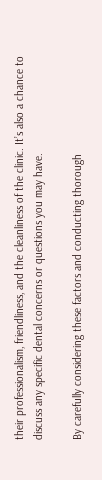their professionalism, friendliness, and the cleanliness of the clinic. It’s also a chance to discuss any specific dental concerns or questions you may have.

By carefully considering these factors and conducting thorough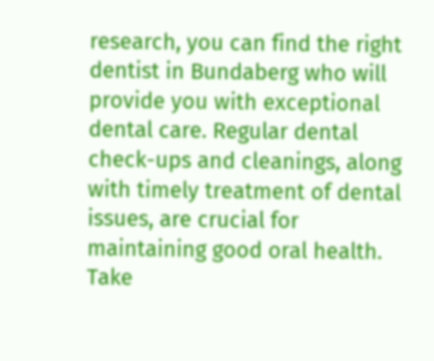research, you can find the right dentist in Bundaberg who will provide you with exceptional dental care. Regular dental check-ups and cleanings, along with timely treatment of dental issues, are crucial for maintaining good oral health. Take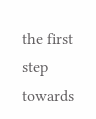the first step towards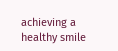achieving a healthy smile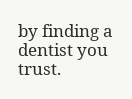by finding a dentist you trust.